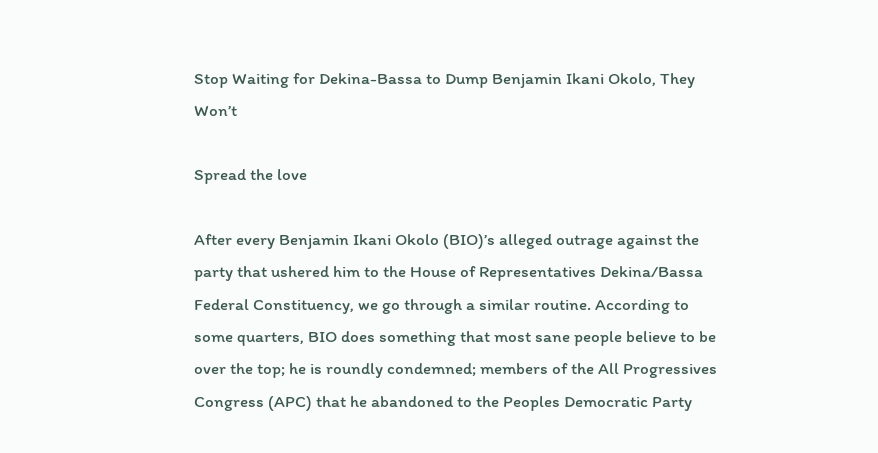Stop Waiting for Dekina-Bassa to Dump Benjamin Ikani Okolo, They Won’t

Spread the love

After every Benjamin Ikani Okolo (BIO)’s alleged outrage against the party that ushered him to the House of Representatives Dekina/Bassa Federal Constituency, we go through a similar routine. According to some quarters, BIO does something that most sane people believe to be over the top; he is roundly condemned; members of the All Progressives Congress (APC) that he abandoned to the Peoples Democratic Party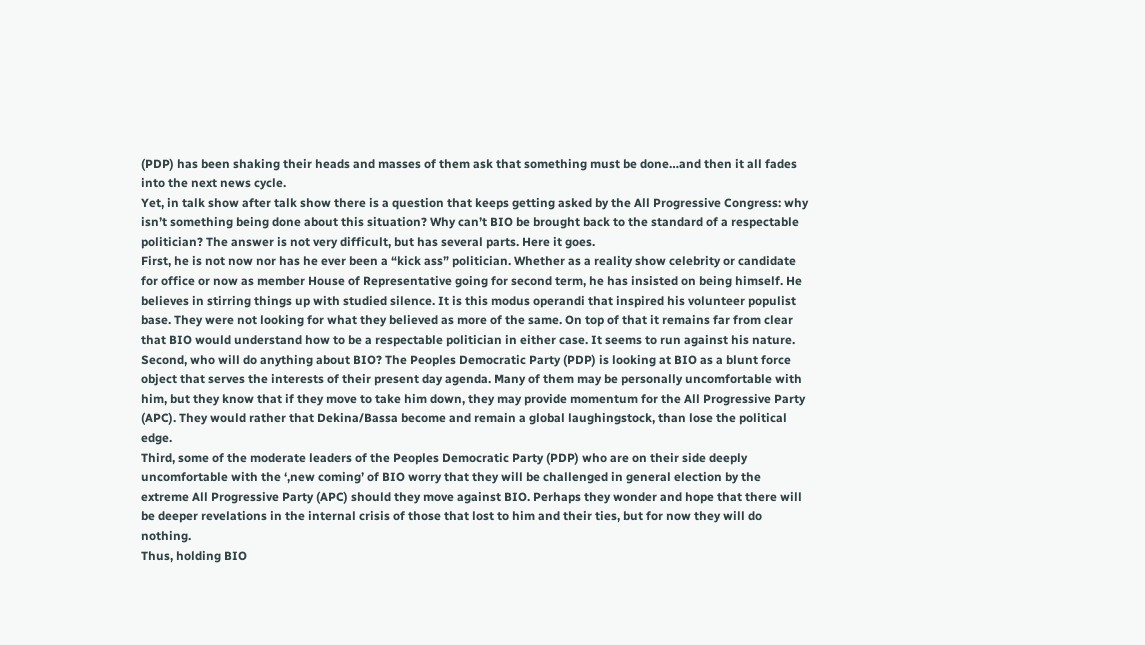(PDP) has been shaking their heads and masses of them ask that something must be done…and then it all fades into the next news cycle.
Yet, in talk show after talk show there is a question that keeps getting asked by the All Progressive Congress: why isn’t something being done about this situation? Why can’t BIO be brought back to the standard of a respectable politician? The answer is not very difficult, but has several parts. Here it goes.
First, he is not now nor has he ever been a “kick ass” politician. Whether as a reality show celebrity or candidate for office or now as member House of Representative going for second term, he has insisted on being himself. He believes in stirring things up with studied silence. It is this modus operandi that inspired his volunteer populist base. They were not looking for what they believed as more of the same. On top of that it remains far from clear that BIO would understand how to be a respectable politician in either case. It seems to run against his nature.
Second, who will do anything about BIO? The Peoples Democratic Party (PDP) is looking at BIO as a blunt force object that serves the interests of their present day agenda. Many of them may be personally uncomfortable with him, but they know that if they move to take him down, they may provide momentum for the All Progressive Party (APC). They would rather that Dekina/Bassa become and remain a global laughingstock, than lose the political edge.
Third, some of the moderate leaders of the Peoples Democratic Party (PDP) who are on their side deeply uncomfortable with the ‘,new coming’ of BIO worry that they will be challenged in general election by the extreme All Progressive Party (APC) should they move against BIO. Perhaps they wonder and hope that there will be deeper revelations in the internal crisis of those that lost to him and their ties, but for now they will do nothing.
Thus, holding BIO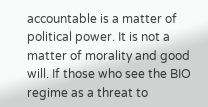accountable is a matter of political power. It is not a matter of morality and good will. If those who see the BIO regime as a threat to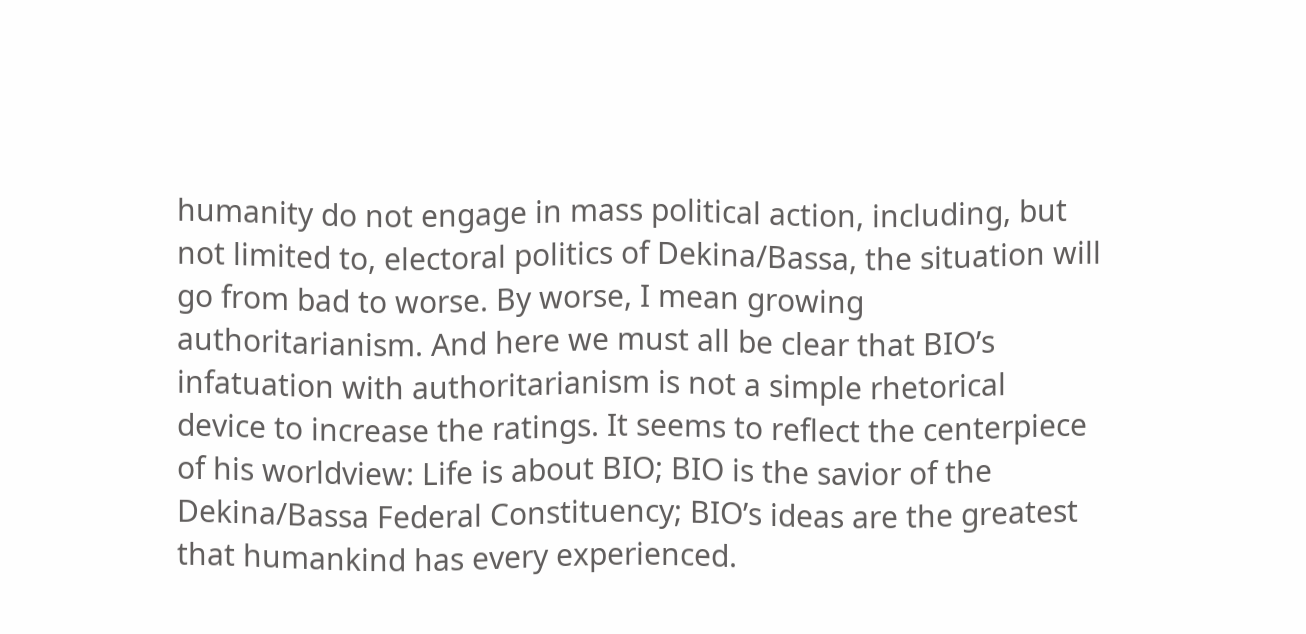humanity do not engage in mass political action, including, but not limited to, electoral politics of Dekina/Bassa, the situation will go from bad to worse. By worse, I mean growing authoritarianism. And here we must all be clear that BIO’s infatuation with authoritarianism is not a simple rhetorical device to increase the ratings. It seems to reflect the centerpiece of his worldview: Life is about BIO; BIO is the savior of the Dekina/Bassa Federal Constituency; BIO’s ideas are the greatest that humankind has every experienced.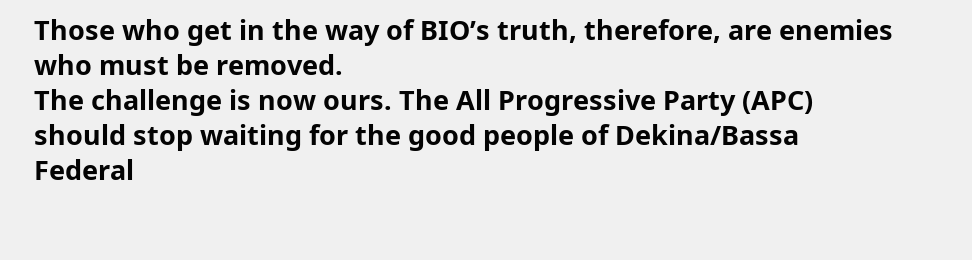Those who get in the way of BIO’s truth, therefore, are enemies who must be removed.
The challenge is now ours. The All Progressive Party (APC) should stop waiting for the good people of Dekina/Bassa Federal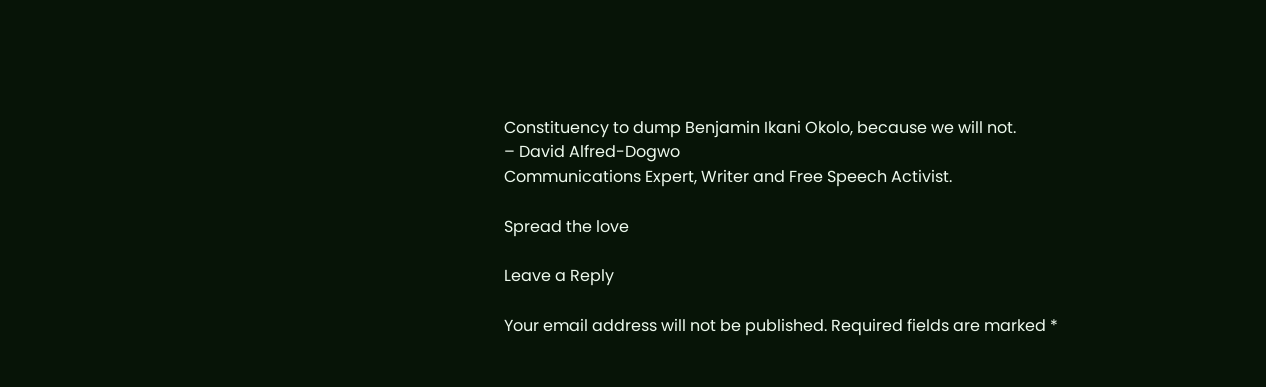Constituency to dump Benjamin Ikani Okolo, because we will not.
– David Alfred-Dogwo
Communications Expert, Writer and Free Speech Activist.

Spread the love

Leave a Reply

Your email address will not be published. Required fields are marked *